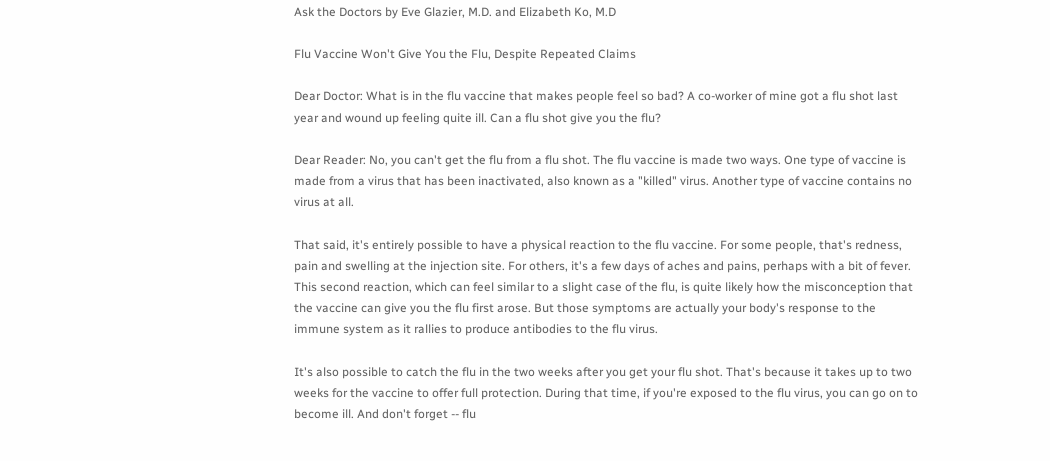Ask the Doctors by Eve Glazier, M.D. and Elizabeth Ko, M.D

Flu Vaccine Won't Give You the Flu, Despite Repeated Claims

Dear Doctor: What is in the flu vaccine that makes people feel so bad? A co-worker of mine got a flu shot last year and wound up feeling quite ill. Can a flu shot give you the flu?

Dear Reader: No, you can't get the flu from a flu shot. The flu vaccine is made two ways. One type of vaccine is made from a virus that has been inactivated, also known as a "killed" virus. Another type of vaccine contains no virus at all.

That said, it's entirely possible to have a physical reaction to the flu vaccine. For some people, that's redness, pain and swelling at the injection site. For others, it's a few days of aches and pains, perhaps with a bit of fever. This second reaction, which can feel similar to a slight case of the flu, is quite likely how the misconception that the vaccine can give you the flu first arose. But those symptoms are actually your body's response to the immune system as it rallies to produce antibodies to the flu virus.

It's also possible to catch the flu in the two weeks after you get your flu shot. That's because it takes up to two weeks for the vaccine to offer full protection. During that time, if you're exposed to the flu virus, you can go on to become ill. And don't forget -- flu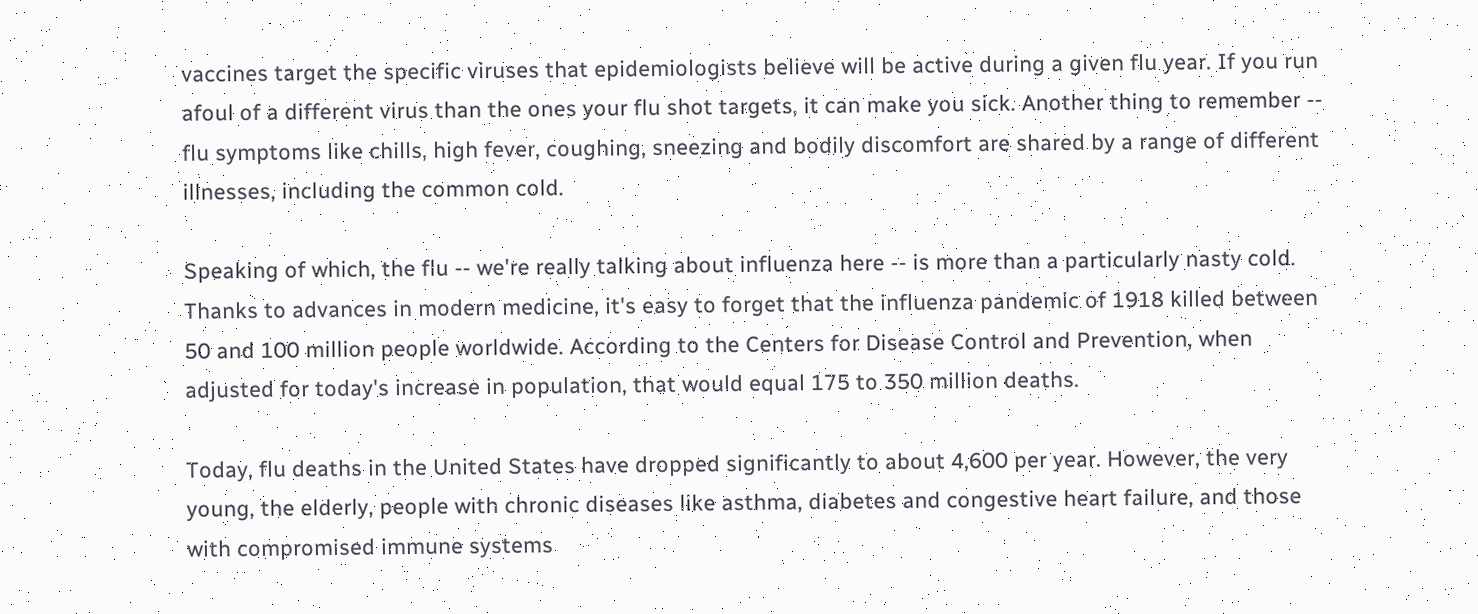vaccines target the specific viruses that epidemiologists believe will be active during a given flu year. If you run afoul of a different virus than the ones your flu shot targets, it can make you sick. Another thing to remember -- flu symptoms like chills, high fever, coughing, sneezing and bodily discomfort are shared by a range of different illnesses, including the common cold.

Speaking of which, the flu -- we're really talking about influenza here -- is more than a particularly nasty cold. Thanks to advances in modern medicine, it's easy to forget that the influenza pandemic of 1918 killed between 50 and 100 million people worldwide. According to the Centers for Disease Control and Prevention, when adjusted for today's increase in population, that would equal 175 to 350 million deaths.

Today, flu deaths in the United States have dropped significantly to about 4,600 per year. However, the very young, the elderly, people with chronic diseases like asthma, diabetes and congestive heart failure, and those with compromised immune systems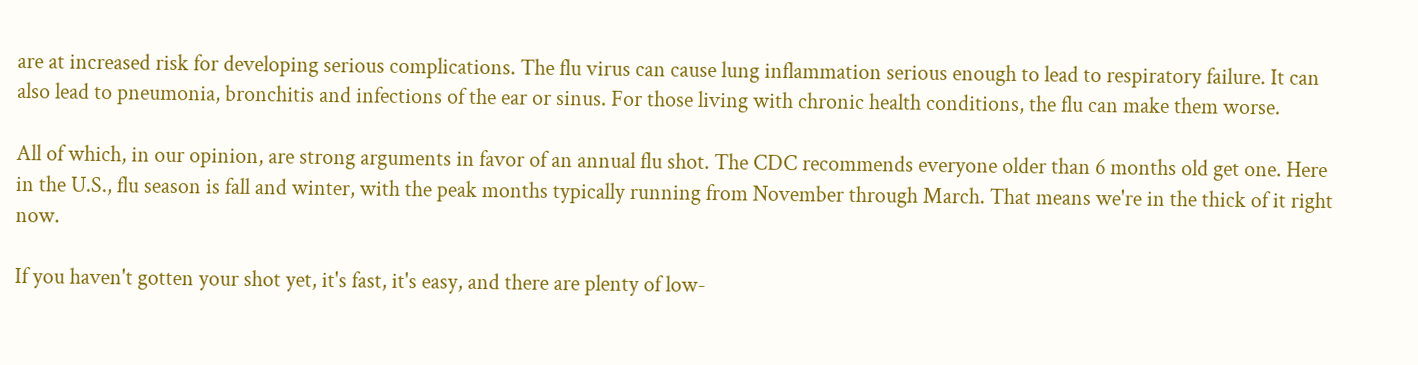are at increased risk for developing serious complications. The flu virus can cause lung inflammation serious enough to lead to respiratory failure. It can also lead to pneumonia, bronchitis and infections of the ear or sinus. For those living with chronic health conditions, the flu can make them worse.

All of which, in our opinion, are strong arguments in favor of an annual flu shot. The CDC recommends everyone older than 6 months old get one. Here in the U.S., flu season is fall and winter, with the peak months typically running from November through March. That means we're in the thick of it right now.

If you haven't gotten your shot yet, it's fast, it's easy, and there are plenty of low-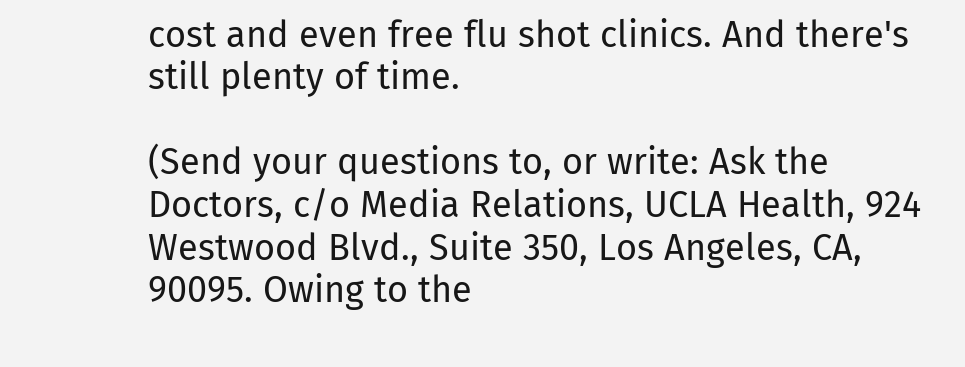cost and even free flu shot clinics. And there's still plenty of time.

(Send your questions to, or write: Ask the Doctors, c/o Media Relations, UCLA Health, 924 Westwood Blvd., Suite 350, Los Angeles, CA, 90095. Owing to the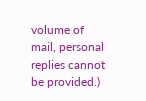volume of mail, personal replies cannot be provided.)